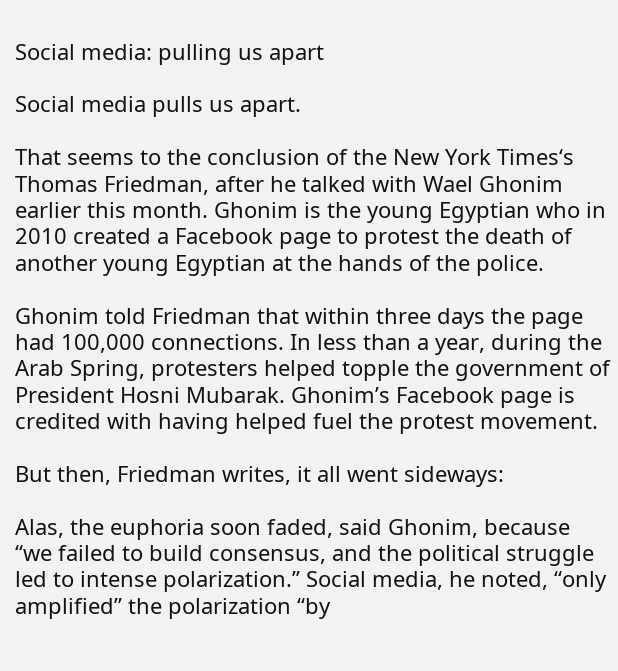Social media: pulling us apart

Social media pulls us apart.

That seems to the conclusion of the New York Times‘s Thomas Friedman, after he talked with Wael Ghonim earlier this month. Ghonim is the young Egyptian who in 2010 created a Facebook page to protest the death of another young Egyptian at the hands of the police.

Ghonim told Friedman that within three days the page had 100,000 connections. In less than a year, during the Arab Spring, protesters helped topple the government of President Hosni Mubarak. Ghonim’s Facebook page is credited with having helped fuel the protest movement.

But then, Friedman writes, it all went sideways:

Alas, the euphoria soon faded, said Ghonim, because “we failed to build consensus, and the political struggle led to intense polarization.” Social media, he noted, “only amplified” the polarization “by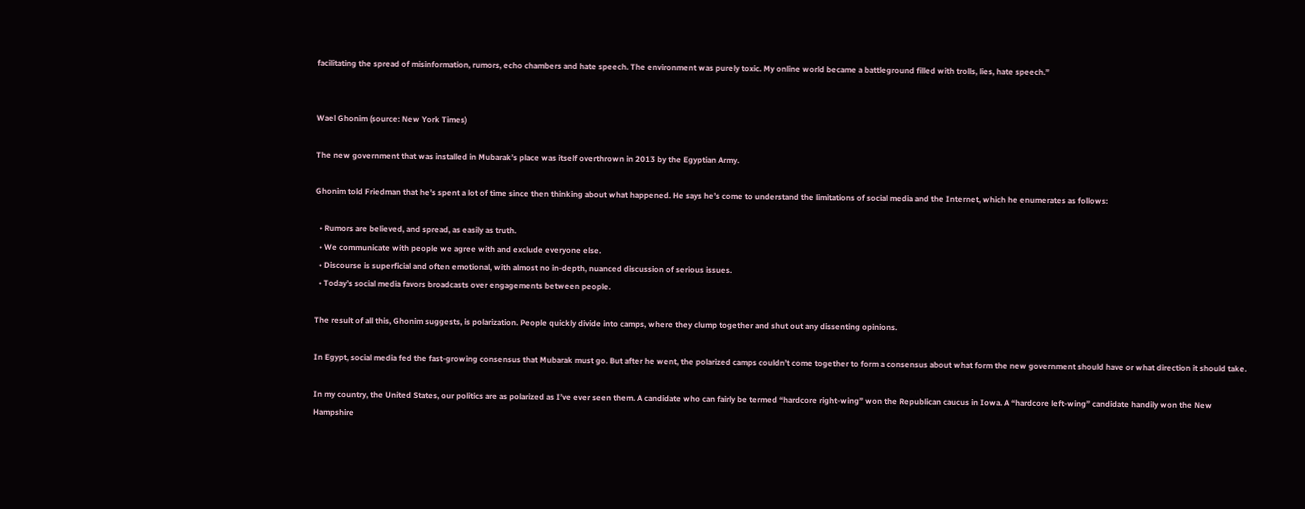facilitating the spread of misinformation, rumors, echo chambers and hate speech. The environment was purely toxic. My online world became a battleground filled with trolls, lies, hate speech.”


Wael Ghonim (source: New York Times)

The new government that was installed in Mubarak’s place was itself overthrown in 2013 by the Egyptian Army.

Ghonim told Friedman that he’s spent a lot of time since then thinking about what happened. He says he’s come to understand the limitations of social media and the Internet, which he enumerates as follows:

  • Rumors are believed, and spread, as easily as truth.
  • We communicate with people we agree with and exclude everyone else.
  • Discourse is superficial and often emotional, with almost no in-depth, nuanced discussion of serious issues.
  • Today’s social media favors broadcasts over engagements between people.

The result of all this, Ghonim suggests, is polarization. People quickly divide into camps, where they clump together and shut out any dissenting opinions.

In Egypt, social media fed the fast-growing consensus that Mubarak must go. But after he went, the polarized camps couldn’t come together to form a consensus about what form the new government should have or what direction it should take.

In my country, the United States, our politics are as polarized as I’ve ever seen them. A candidate who can fairly be termed “hardcore right-wing” won the Republican caucus in Iowa. A “hardcore left-wing” candidate handily won the New Hampshire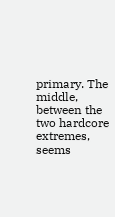primary. The middle, between the two hardcore extremes, seems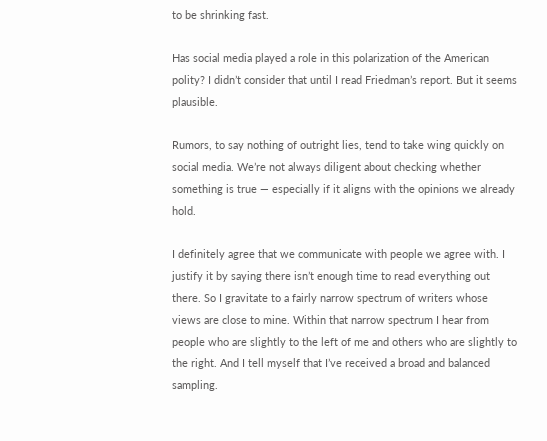to be shrinking fast.

Has social media played a role in this polarization of the American polity? I didn’t consider that until I read Friedman’s report. But it seems plausible.

Rumors, to say nothing of outright lies, tend to take wing quickly on social media. We’re not always diligent about checking whether something is true — especially if it aligns with the opinions we already hold.

I definitely agree that we communicate with people we agree with. I justify it by saying there isn’t enough time to read everything out there. So I gravitate to a fairly narrow spectrum of writers whose views are close to mine. Within that narrow spectrum I hear from people who are slightly to the left of me and others who are slightly to the right. And I tell myself that I’ve received a broad and balanced sampling.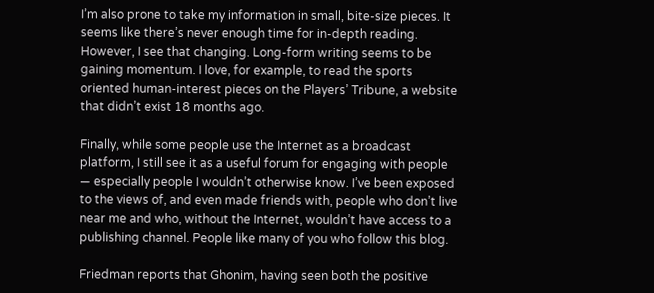I’m also prone to take my information in small, bite-size pieces. It seems like there’s never enough time for in-depth reading. However, I see that changing. Long-form writing seems to be gaining momentum. I love, for example, to read the sports oriented human-interest pieces on the Players’ Tribune, a website that didn’t exist 18 months ago.

Finally, while some people use the Internet as a broadcast platform, I still see it as a useful forum for engaging with people — especially people I wouldn’t otherwise know. I’ve been exposed to the views of, and even made friends with, people who don’t live near me and who, without the Internet, wouldn’t have access to a publishing channel. People like many of you who follow this blog.

Friedman reports that Ghonim, having seen both the positive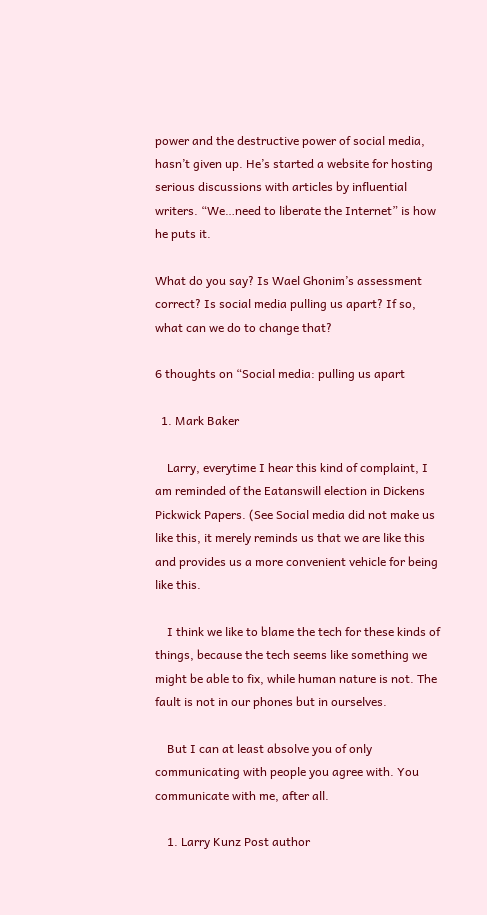power and the destructive power of social media, hasn’t given up. He’s started a website for hosting serious discussions with articles by influential writers. “We…need to liberate the Internet” is how he puts it.

What do you say? Is Wael Ghonim’s assessment correct? Is social media pulling us apart? If so, what can we do to change that?

6 thoughts on “Social media: pulling us apart

  1. Mark Baker

    Larry, everytime I hear this kind of complaint, I am reminded of the Eatanswill election in Dickens Pickwick Papers. (See Social media did not make us like this, it merely reminds us that we are like this and provides us a more convenient vehicle for being like this.

    I think we like to blame the tech for these kinds of things, because the tech seems like something we might be able to fix, while human nature is not. The fault is not in our phones but in ourselves.

    But I can at least absolve you of only communicating with people you agree with. You communicate with me, after all.

    1. Larry Kunz Post author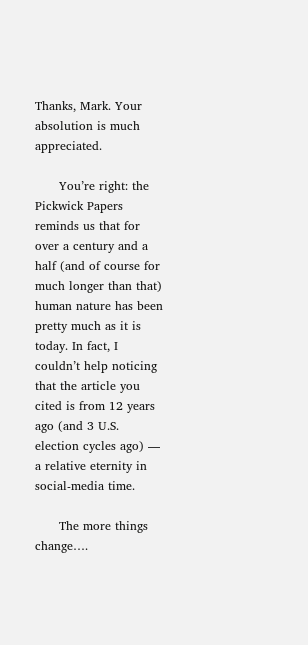Thanks, Mark. Your absolution is much appreciated.

      You’re right: the Pickwick Papers reminds us that for over a century and a half (and of course for much longer than that) human nature has been pretty much as it is today. In fact, I couldn’t help noticing that the article you cited is from 12 years ago (and 3 U.S. election cycles ago) — a relative eternity in social-media time.

      The more things change….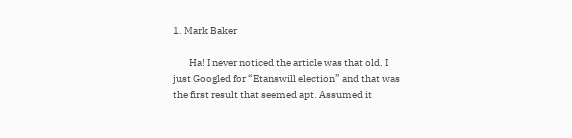1. Mark Baker

        Ha! I never noticed the article was that old. I just Googled for “Etanswill election” and that was the first result that seemed apt. Assumed it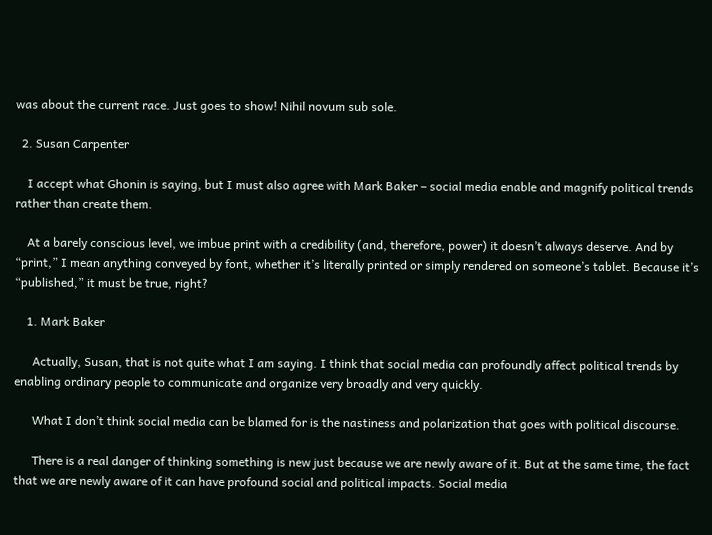was about the current race. Just goes to show! Nihil novum sub sole.

  2. Susan Carpenter

    I accept what Ghonin is saying, but I must also agree with Mark Baker – social media enable and magnify political trends rather than create them.

    At a barely conscious level, we imbue print with a credibility (and, therefore, power) it doesn’t always deserve. And by “print,” I mean anything conveyed by font, whether it’s literally printed or simply rendered on someone’s tablet. Because it’s “published,” it must be true, right?

    1. Mark Baker

      Actually, Susan, that is not quite what I am saying. I think that social media can profoundly affect political trends by enabling ordinary people to communicate and organize very broadly and very quickly.

      What I don’t think social media can be blamed for is the nastiness and polarization that goes with political discourse.

      There is a real danger of thinking something is new just because we are newly aware of it. But at the same time, the fact that we are newly aware of it can have profound social and political impacts. Social media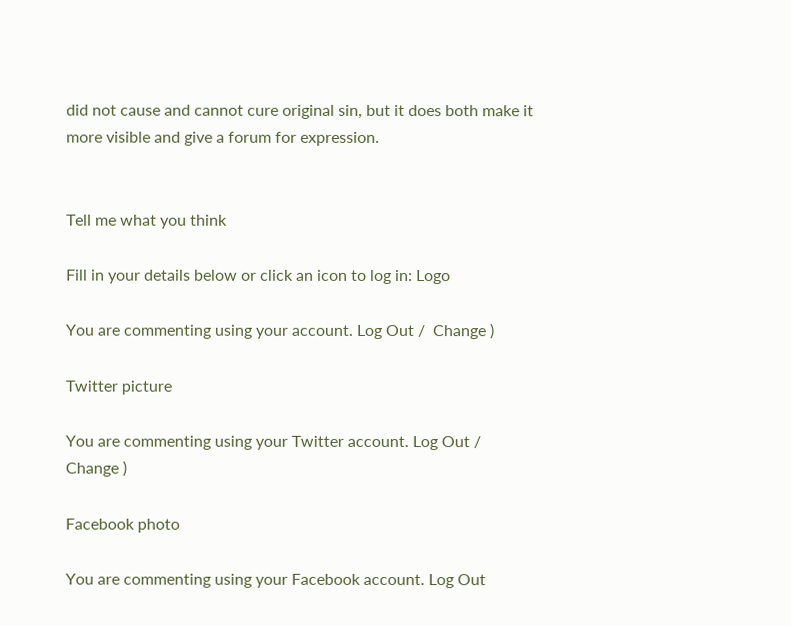did not cause and cannot cure original sin, but it does both make it more visible and give a forum for expression.


Tell me what you think

Fill in your details below or click an icon to log in: Logo

You are commenting using your account. Log Out /  Change )

Twitter picture

You are commenting using your Twitter account. Log Out /  Change )

Facebook photo

You are commenting using your Facebook account. Log Out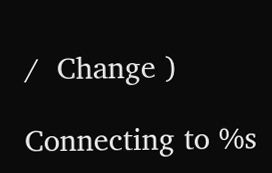/  Change )

Connecting to %s